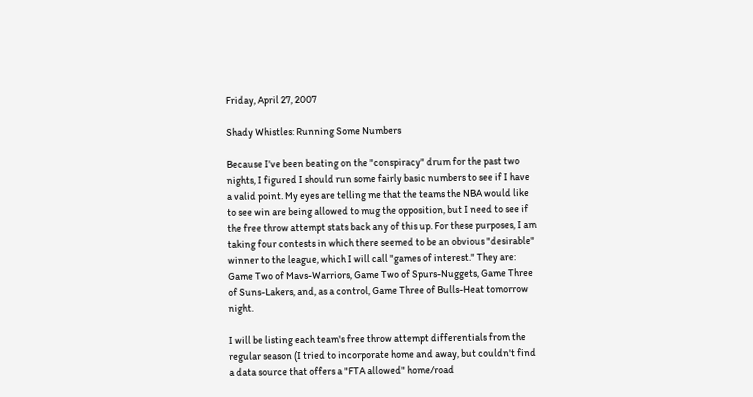Friday, April 27, 2007

Shady Whistles: Running Some Numbers

Because I've been beating on the "conspiracy" drum for the past two nights, I figured I should run some fairly basic numbers to see if I have a valid point. My eyes are telling me that the teams the NBA would like to see win are being allowed to mug the opposition, but I need to see if the free throw attempt stats back any of this up. For these purposes, I am taking four contests in which there seemed to be an obvious "desirable" winner to the league, which I will call "games of interest." They are: Game Two of Mavs-Warriors, Game Two of Spurs-Nuggets, Game Three of Suns-Lakers, and, as a control, Game Three of Bulls-Heat tomorrow night.

I will be listing each team's free throw attempt differentials from the regular season (I tried to incorporate home and away, but couldn't find a data source that offers a "FTA allowed" home/road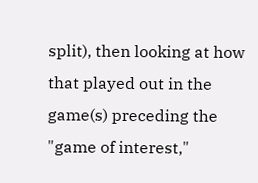split), then looking at how that played out in the game(s) preceding the "game of interest,"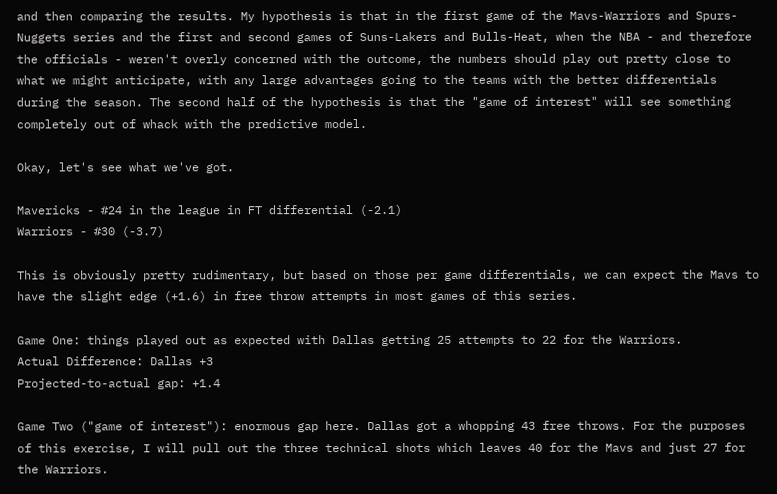and then comparing the results. My hypothesis is that in the first game of the Mavs-Warriors and Spurs-Nuggets series and the first and second games of Suns-Lakers and Bulls-Heat, when the NBA - and therefore the officials - weren't overly concerned with the outcome, the numbers should play out pretty close to what we might anticipate, with any large advantages going to the teams with the better differentials during the season. The second half of the hypothesis is that the "game of interest" will see something completely out of whack with the predictive model.

Okay, let's see what we've got.

Mavericks - #24 in the league in FT differential (-2.1)
Warriors - #30 (-3.7)

This is obviously pretty rudimentary, but based on those per game differentials, we can expect the Mavs to have the slight edge (+1.6) in free throw attempts in most games of this series.

Game One: things played out as expected with Dallas getting 25 attempts to 22 for the Warriors.
Actual Difference: Dallas +3
Projected-to-actual gap: +1.4

Game Two ("game of interest"): enormous gap here. Dallas got a whopping 43 free throws. For the purposes of this exercise, I will pull out the three technical shots which leaves 40 for the Mavs and just 27 for the Warriors.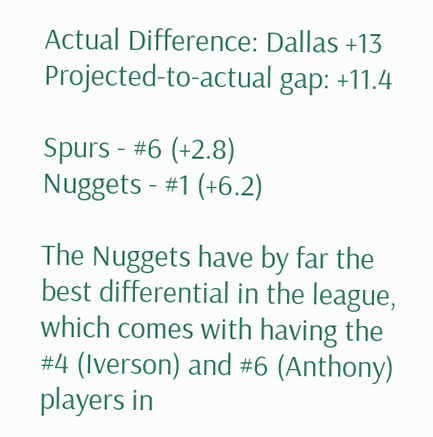Actual Difference: Dallas +13
Projected-to-actual gap: +11.4

Spurs - #6 (+2.8)
Nuggets - #1 (+6.2)

The Nuggets have by far the best differential in the league, which comes with having the #4 (Iverson) and #6 (Anthony) players in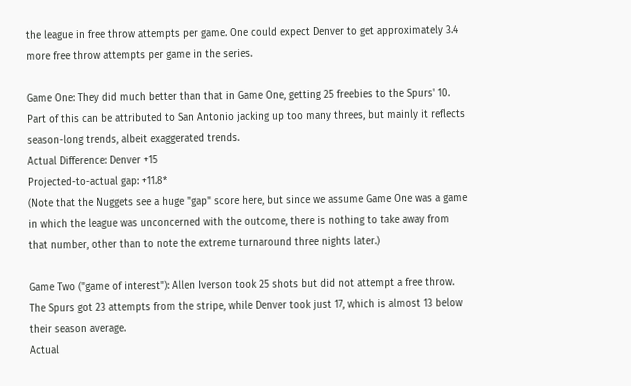the league in free throw attempts per game. One could expect Denver to get approximately 3.4 more free throw attempts per game in the series.

Game One: They did much better than that in Game One, getting 25 freebies to the Spurs' 10. Part of this can be attributed to San Antonio jacking up too many threes, but mainly it reflects season-long trends, albeit exaggerated trends.
Actual Difference: Denver +15
Projected-to-actual gap: +11.8*
(Note that the Nuggets see a huge "gap" score here, but since we assume Game One was a game in which the league was unconcerned with the outcome, there is nothing to take away from that number, other than to note the extreme turnaround three nights later.)

Game Two ("game of interest"): Allen Iverson took 25 shots but did not attempt a free throw. The Spurs got 23 attempts from the stripe, while Denver took just 17, which is almost 13 below their season average.
Actual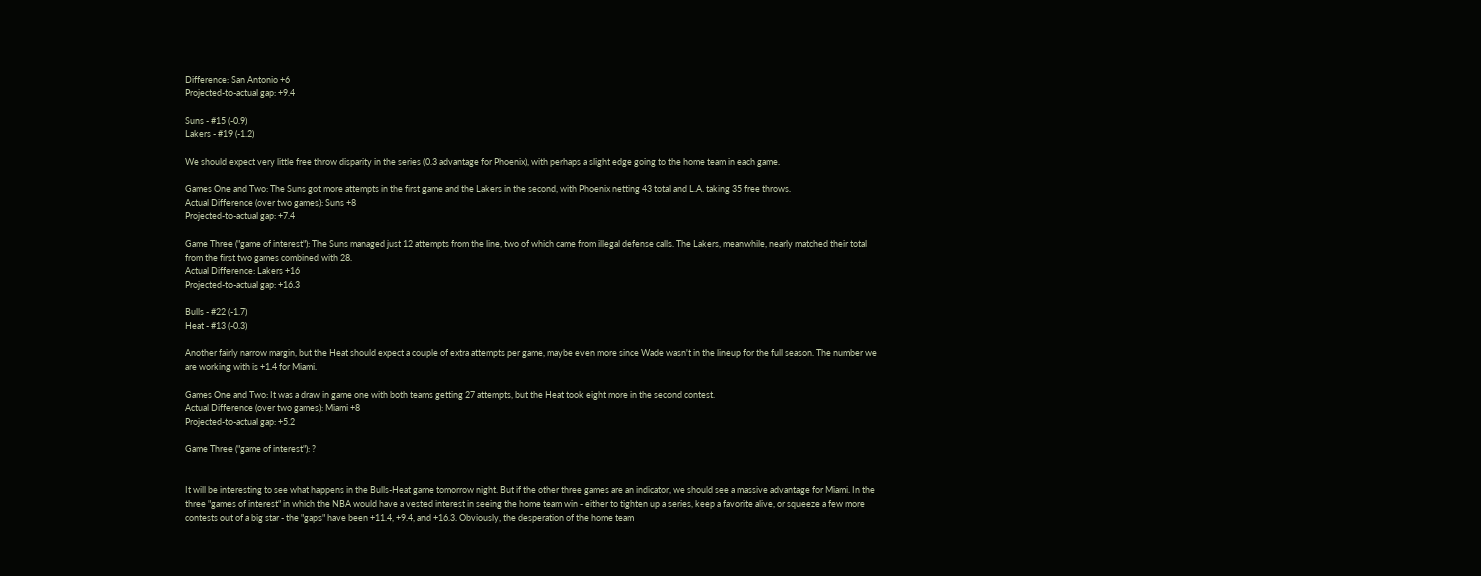Difference: San Antonio +6
Projected-to-actual gap: +9.4

Suns - #15 (-0.9)
Lakers - #19 (-1.2)

We should expect very little free throw disparity in the series (0.3 advantage for Phoenix), with perhaps a slight edge going to the home team in each game.

Games One and Two: The Suns got more attempts in the first game and the Lakers in the second, with Phoenix netting 43 total and L.A. taking 35 free throws.
Actual Difference (over two games): Suns +8
Projected-to-actual gap: +7.4

Game Three ("game of interest"): The Suns managed just 12 attempts from the line, two of which came from illegal defense calls. The Lakers, meanwhile, nearly matched their total from the first two games combined with 28.
Actual Difference: Lakers +16
Projected-to-actual gap: +16.3

Bulls - #22 (-1.7)
Heat - #13 (-0.3)

Another fairly narrow margin, but the Heat should expect a couple of extra attempts per game, maybe even more since Wade wasn't in the lineup for the full season. The number we are working with is +1.4 for Miami.

Games One and Two: It was a draw in game one with both teams getting 27 attempts, but the Heat took eight more in the second contest.
Actual Difference (over two games): Miami +8
Projected-to-actual gap: +5.2

Game Three ("game of interest"): ?


It will be interesting to see what happens in the Bulls-Heat game tomorrow night. But if the other three games are an indicator, we should see a massive advantage for Miami. In the three "games of interest" in which the NBA would have a vested interest in seeing the home team win - either to tighten up a series, keep a favorite alive, or squeeze a few more contests out of a big star - the "gaps" have been +11.4, +9.4, and +16.3. Obviously, the desperation of the home team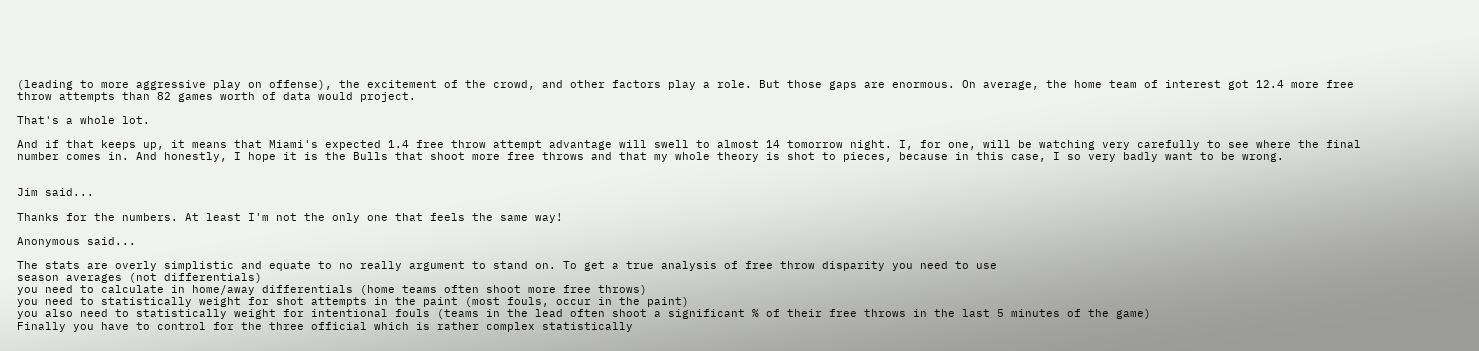(leading to more aggressive play on offense), the excitement of the crowd, and other factors play a role. But those gaps are enormous. On average, the home team of interest got 12.4 more free throw attempts than 82 games worth of data would project.

That's a whole lot.

And if that keeps up, it means that Miami's expected 1.4 free throw attempt advantage will swell to almost 14 tomorrow night. I, for one, will be watching very carefully to see where the final number comes in. And honestly, I hope it is the Bulls that shoot more free throws and that my whole theory is shot to pieces, because in this case, I so very badly want to be wrong.


Jim said...

Thanks for the numbers. At least I'm not the only one that feels the same way!

Anonymous said...

The stats are overly simplistic and equate to no really argument to stand on. To get a true analysis of free throw disparity you need to use
season averages (not differentials)
you need to calculate in home/away differentials (home teams often shoot more free throws)
you need to statistically weight for shot attempts in the paint (most fouls, occur in the paint)
you also need to statistically weight for intentional fouls (teams in the lead often shoot a significant % of their free throws in the last 5 minutes of the game)
Finally you have to control for the three official which is rather complex statistically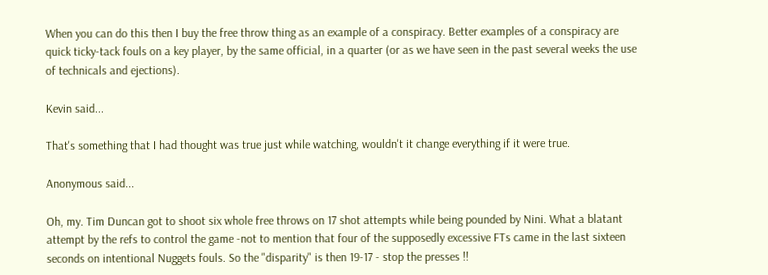When you can do this then I buy the free throw thing as an example of a conspiracy. Better examples of a conspiracy are quick ticky-tack fouls on a key player, by the same official, in a quarter (or as we have seen in the past several weeks the use of technicals and ejections).

Kevin said...

That's something that I had thought was true just while watching, wouldn't it change everything if it were true.

Anonymous said...

Oh, my. Tim Duncan got to shoot six whole free throws on 17 shot attempts while being pounded by Nini. What a blatant attempt by the refs to control the game -not to mention that four of the supposedly excessive FTs came in the last sixteen seconds on intentional Nuggets fouls. So the "disparity" is then 19-17 - stop the presses !!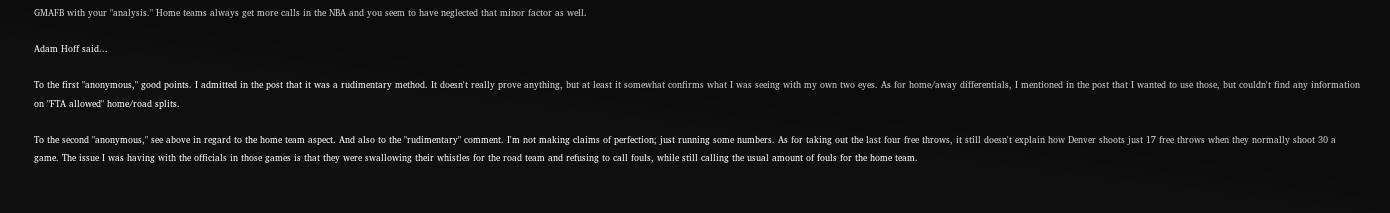GMAFB with your "analysis." Home teams always get more calls in the NBA and you seem to have neglected that minor factor as well.

Adam Hoff said...

To the first "anonymous," good points. I admitted in the post that it was a rudimentary method. It doesn't really prove anything, but at least it somewhat confirms what I was seeing with my own two eyes. As for home/away differentials, I mentioned in the post that I wanted to use those, but couldn't find any information on "FTA allowed" home/road splits.

To the second "anonymous," see above in regard to the home team aspect. And also to the "rudimentary" comment. I'm not making claims of perfection; just running some numbers. As for taking out the last four free throws, it still doesn't explain how Denver shoots just 17 free throws when they normally shoot 30 a game. The issue I was having with the officials in those games is that they were swallowing their whistles for the road team and refusing to call fouls, while still calling the usual amount of fouls for the home team.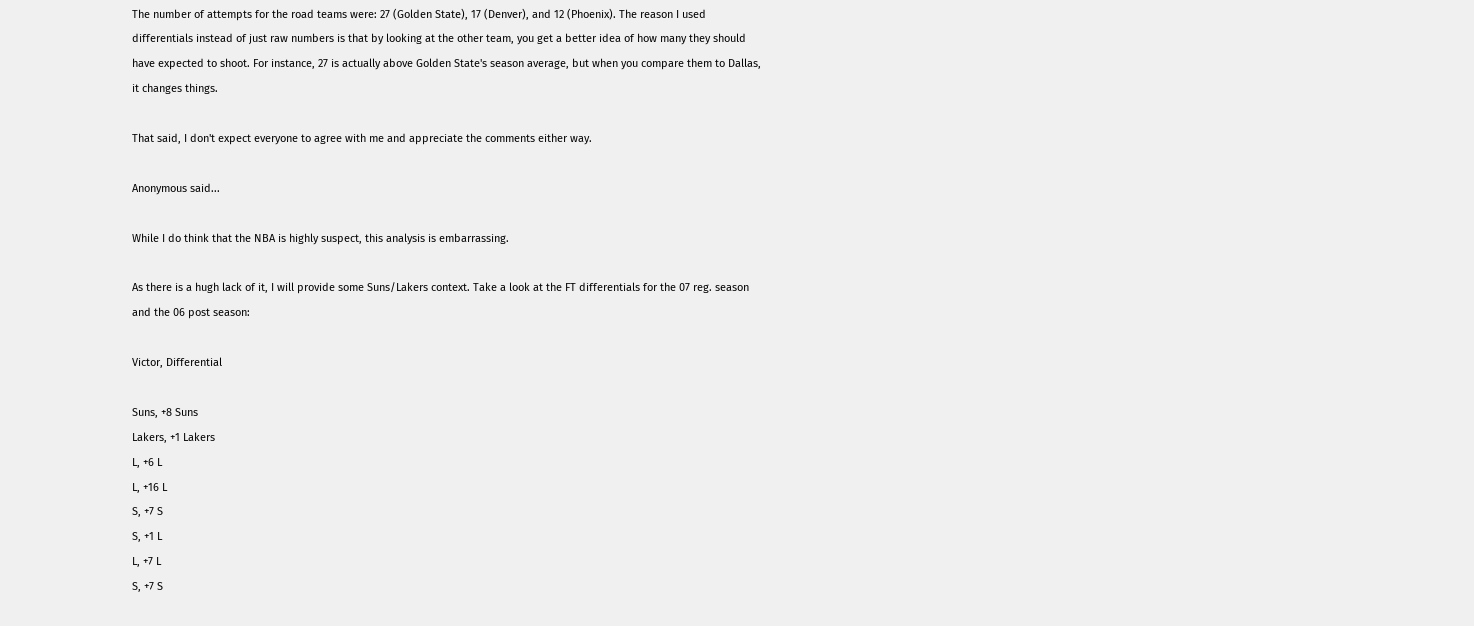The number of attempts for the road teams were: 27 (Golden State), 17 (Denver), and 12 (Phoenix). The reason I used differentials instead of just raw numbers is that by looking at the other team, you get a better idea of how many they should have expected to shoot. For instance, 27 is actually above Golden State's season average, but when you compare them to Dallas, it changes things.

That said, I don't expect everyone to agree with me and appreciate the comments either way.

Anonymous said...

While I do think that the NBA is highly suspect, this analysis is embarrassing.

As there is a hugh lack of it, I will provide some Suns/Lakers context. Take a look at the FT differentials for the 07 reg. season and the 06 post season:

Victor, Differential

Suns, +8 Suns
Lakers, +1 Lakers
L, +6 L
L, +16 L
S, +7 S
S, +1 L
L, +7 L
S, +7 S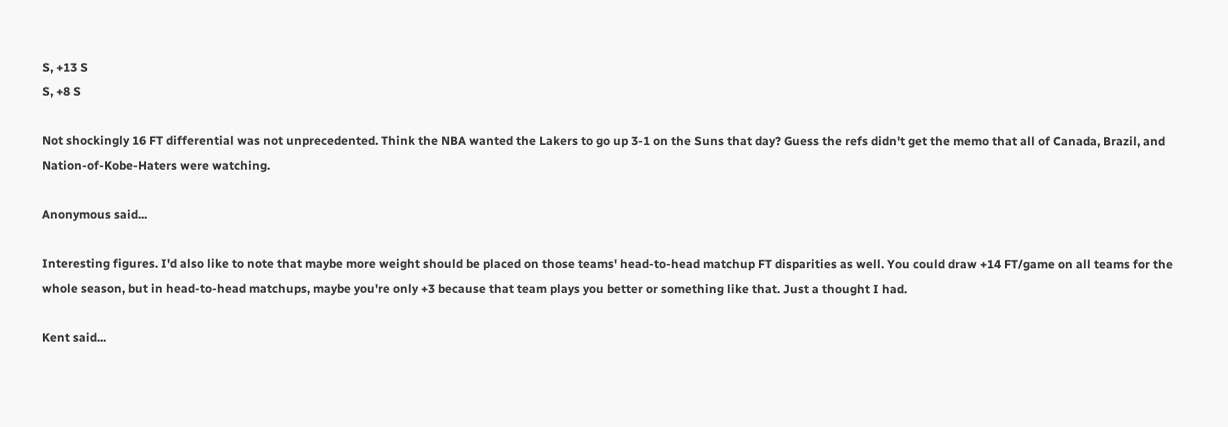S, +13 S
S, +8 S

Not shockingly 16 FT differential was not unprecedented. Think the NBA wanted the Lakers to go up 3-1 on the Suns that day? Guess the refs didn't get the memo that all of Canada, Brazil, and Nation-of-Kobe-Haters were watching.

Anonymous said...

Interesting figures. I'd also like to note that maybe more weight should be placed on those teams' head-to-head matchup FT disparities as well. You could draw +14 FT/game on all teams for the whole season, but in head-to-head matchups, maybe you're only +3 because that team plays you better or something like that. Just a thought I had.

Kent said...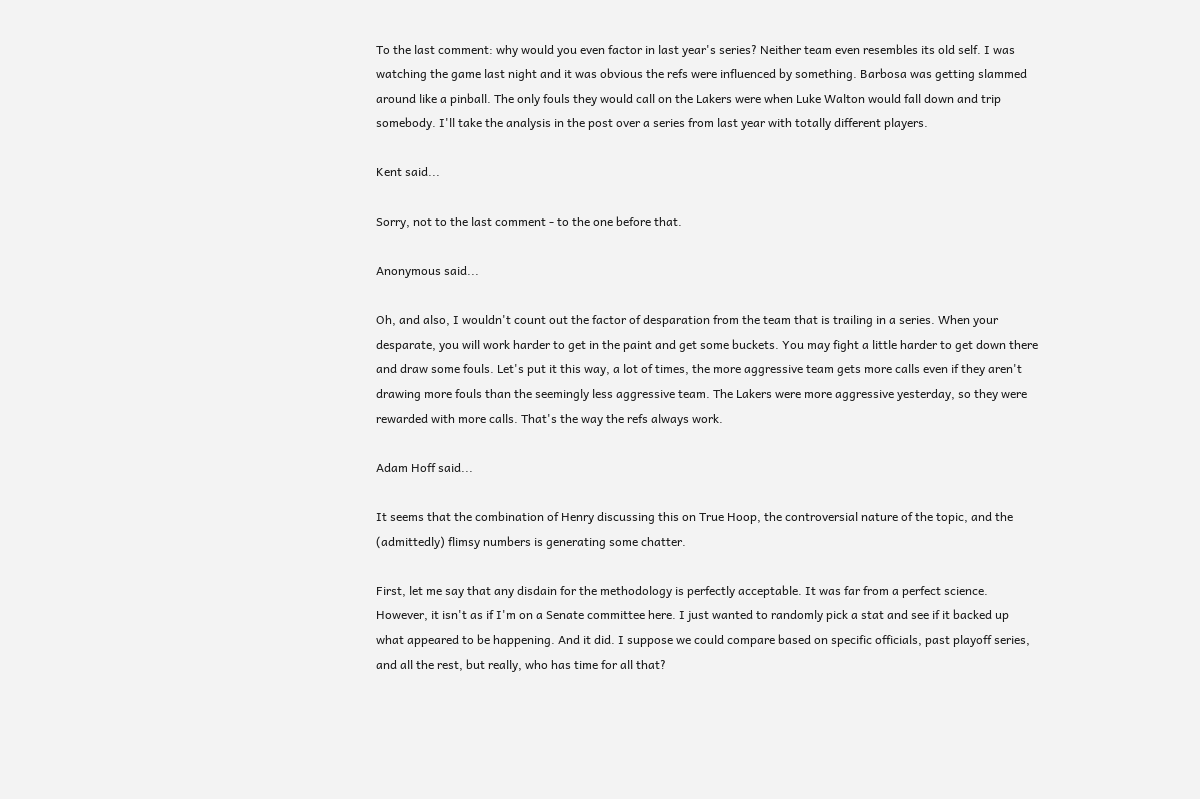To the last comment: why would you even factor in last year's series? Neither team even resembles its old self. I was watching the game last night and it was obvious the refs were influenced by something. Barbosa was getting slammed around like a pinball. The only fouls they would call on the Lakers were when Luke Walton would fall down and trip somebody. I'll take the analysis in the post over a series from last year with totally different players.

Kent said...

Sorry, not to the last comment - to the one before that.

Anonymous said...

Oh, and also, I wouldn't count out the factor of desparation from the team that is trailing in a series. When your desparate, you will work harder to get in the paint and get some buckets. You may fight a little harder to get down there and draw some fouls. Let's put it this way, a lot of times, the more aggressive team gets more calls even if they aren't drawing more fouls than the seemingly less aggressive team. The Lakers were more aggressive yesterday, so they were rewarded with more calls. That's the way the refs always work.

Adam Hoff said...

It seems that the combination of Henry discussing this on True Hoop, the controversial nature of the topic, and the (admittedly) flimsy numbers is generating some chatter.

First, let me say that any disdain for the methodology is perfectly acceptable. It was far from a perfect science. However, it isn't as if I'm on a Senate committee here. I just wanted to randomly pick a stat and see if it backed up what appeared to be happening. And it did. I suppose we could compare based on specific officials, past playoff series, and all the rest, but really, who has time for all that?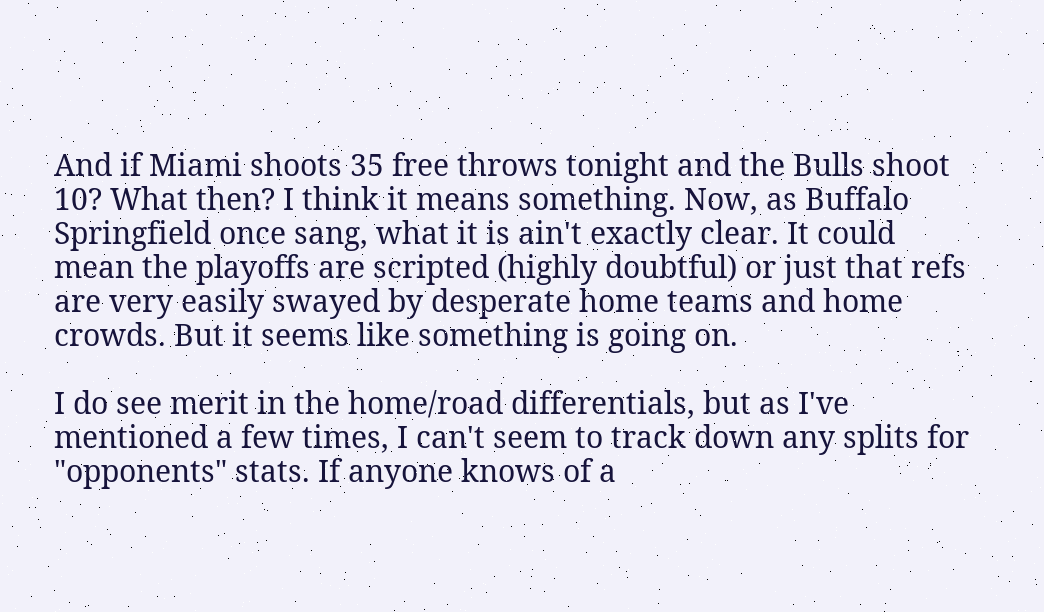And if Miami shoots 35 free throws tonight and the Bulls shoot 10? What then? I think it means something. Now, as Buffalo Springfield once sang, what it is ain't exactly clear. It could mean the playoffs are scripted (highly doubtful) or just that refs are very easily swayed by desperate home teams and home crowds. But it seems like something is going on.

I do see merit in the home/road differentials, but as I've mentioned a few times, I can't seem to track down any splits for "opponents" stats. If anyone knows of a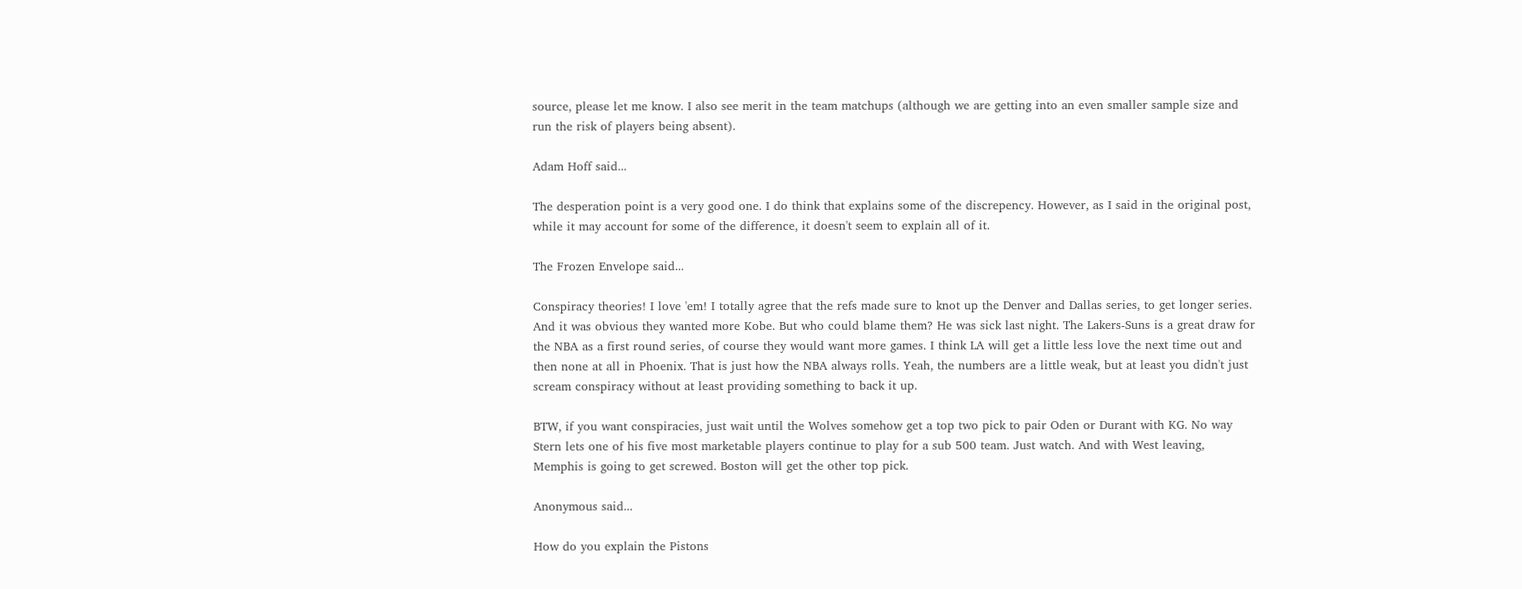source, please let me know. I also see merit in the team matchups (although we are getting into an even smaller sample size and run the risk of players being absent).

Adam Hoff said...

The desperation point is a very good one. I do think that explains some of the discrepency. However, as I said in the original post, while it may account for some of the difference, it doesn't seem to explain all of it.

The Frozen Envelope said...

Conspiracy theories! I love 'em! I totally agree that the refs made sure to knot up the Denver and Dallas series, to get longer series. And it was obvious they wanted more Kobe. But who could blame them? He was sick last night. The Lakers-Suns is a great draw for the NBA as a first round series, of course they would want more games. I think LA will get a little less love the next time out and then none at all in Phoenix. That is just how the NBA always rolls. Yeah, the numbers are a little weak, but at least you didn't just scream conspiracy without at least providing something to back it up.

BTW, if you want conspiracies, just wait until the Wolves somehow get a top two pick to pair Oden or Durant with KG. No way Stern lets one of his five most marketable players continue to play for a sub 500 team. Just watch. And with West leaving, Memphis is going to get screwed. Boston will get the other top pick.

Anonymous said...

How do you explain the Pistons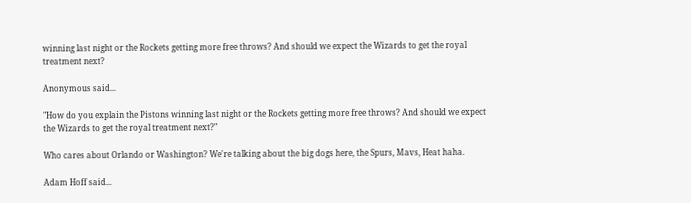winning last night or the Rockets getting more free throws? And should we expect the Wizards to get the royal treatment next?

Anonymous said...

"How do you explain the Pistons winning last night or the Rockets getting more free throws? And should we expect the Wizards to get the royal treatment next?"

Who cares about Orlando or Washington? We're talking about the big dogs here, the Spurs, Mavs, Heat haha.

Adam Hoff said...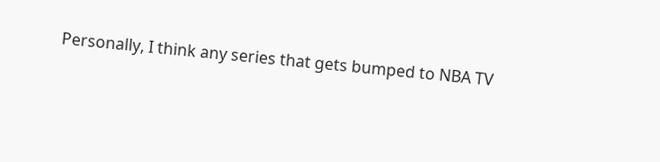Personally, I think any series that gets bumped to NBA TV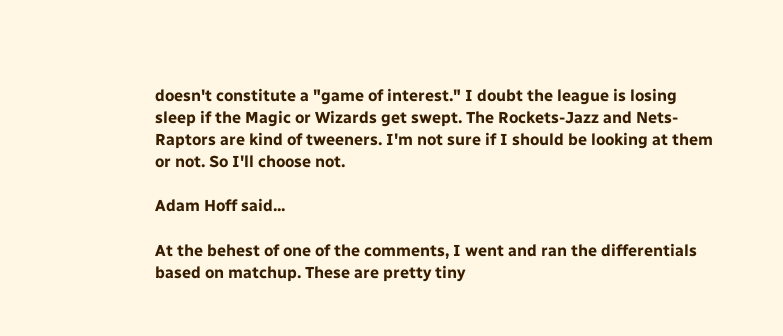doesn't constitute a "game of interest." I doubt the league is losing sleep if the Magic or Wizards get swept. The Rockets-Jazz and Nets-Raptors are kind of tweeners. I'm not sure if I should be looking at them or not. So I'll choose not.

Adam Hoff said...

At the behest of one of the comments, I went and ran the differentials based on matchup. These are pretty tiny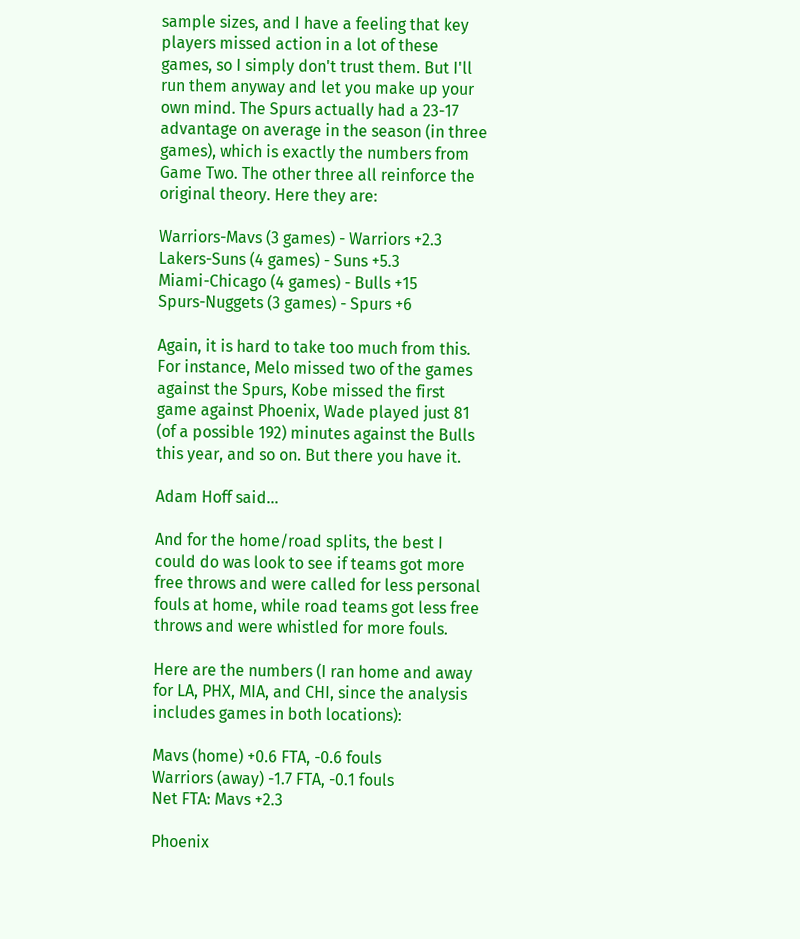sample sizes, and I have a feeling that key players missed action in a lot of these games, so I simply don't trust them. But I'll run them anyway and let you make up your own mind. The Spurs actually had a 23-17 advantage on average in the season (in three games), which is exactly the numbers from Game Two. The other three all reinforce the original theory. Here they are:

Warriors-Mavs (3 games) - Warriors +2.3
Lakers-Suns (4 games) - Suns +5.3
Miami-Chicago (4 games) - Bulls +15
Spurs-Nuggets (3 games) - Spurs +6

Again, it is hard to take too much from this. For instance, Melo missed two of the games against the Spurs, Kobe missed the first game against Phoenix, Wade played just 81 (of a possible 192) minutes against the Bulls this year, and so on. But there you have it.

Adam Hoff said...

And for the home/road splits, the best I could do was look to see if teams got more free throws and were called for less personal fouls at home, while road teams got less free throws and were whistled for more fouls.

Here are the numbers (I ran home and away for LA, PHX, MIA, and CHI, since the analysis includes games in both locations):

Mavs (home) +0.6 FTA, -0.6 fouls
Warriors (away) -1.7 FTA, -0.1 fouls
Net FTA: Mavs +2.3

Phoenix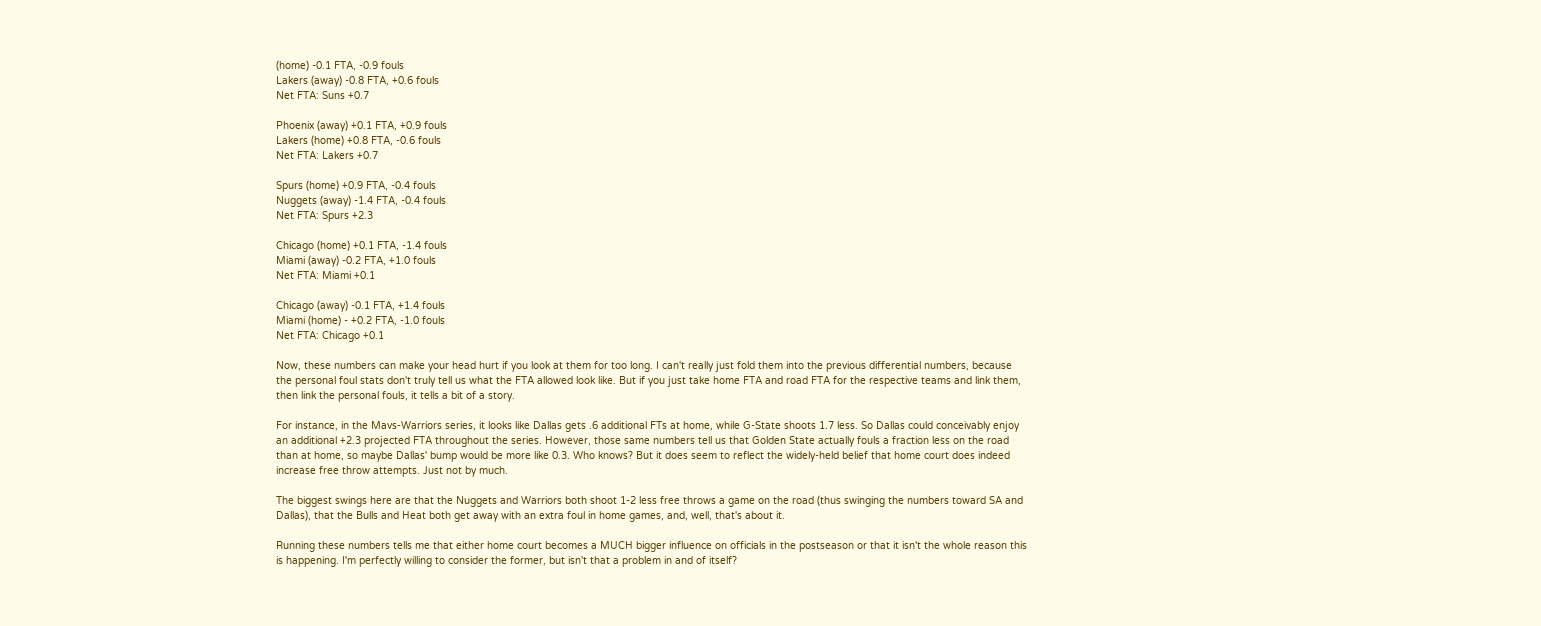(home) -0.1 FTA, -0.9 fouls
Lakers (away) -0.8 FTA, +0.6 fouls
Net FTA: Suns +0.7

Phoenix (away) +0.1 FTA, +0.9 fouls
Lakers (home) +0.8 FTA, -0.6 fouls
Net FTA: Lakers +0.7

Spurs (home) +0.9 FTA, -0.4 fouls
Nuggets (away) -1.4 FTA, -0.4 fouls
Net FTA: Spurs +2.3

Chicago (home) +0.1 FTA, -1.4 fouls
Miami (away) -0.2 FTA, +1.0 fouls
Net FTA: Miami +0.1

Chicago (away) -0.1 FTA, +1.4 fouls
Miami (home) - +0.2 FTA, -1.0 fouls
Net FTA: Chicago +0.1

Now, these numbers can make your head hurt if you look at them for too long. I can't really just fold them into the previous differential numbers, because the personal foul stats don't truly tell us what the FTA allowed look like. But if you just take home FTA and road FTA for the respective teams and link them, then link the personal fouls, it tells a bit of a story.

For instance, in the Mavs-Warriors series, it looks like Dallas gets .6 additional FTs at home, while G-State shoots 1.7 less. So Dallas could conceivably enjoy an additional +2.3 projected FTA throughout the series. However, those same numbers tell us that Golden State actually fouls a fraction less on the road than at home, so maybe Dallas' bump would be more like 0.3. Who knows? But it does seem to reflect the widely-held belief that home court does indeed increase free throw attempts. Just not by much.

The biggest swings here are that the Nuggets and Warriors both shoot 1-2 less free throws a game on the road (thus swinging the numbers toward SA and Dallas), that the Bulls and Heat both get away with an extra foul in home games, and, well, that's about it.

Running these numbers tells me that either home court becomes a MUCH bigger influence on officials in the postseason or that it isn't the whole reason this is happening. I'm perfectly willing to consider the former, but isn't that a problem in and of itself?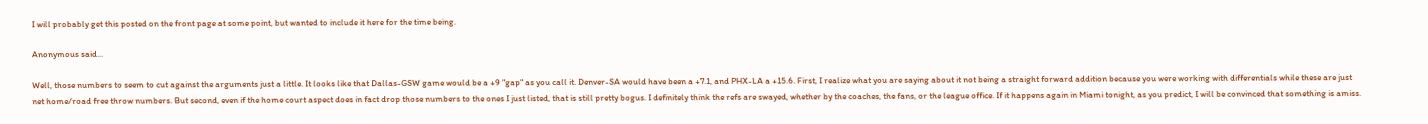I will probably get this posted on the front page at some point, but wanted to include it here for the time being.

Anonymous said...

Well, those numbers to seem to cut against the arguments just a little. It looks like that Dallas-GSW game would be a +9 "gap" as you call it. Denver-SA would have been a +7.1, and PHX-LA a +15.6. First, I realize what you are saying about it not being a straight forward addition because you were working with differentials while these are just net home/road free throw numbers. But second, even if the home court aspect does in fact drop those numbers to the ones I just listed, that is still pretty bogus. I definitely think the refs are swayed, whether by the coaches, the fans, or the league office. If it happens again in Miami tonight, as you predict, I will be convinced that something is amiss.